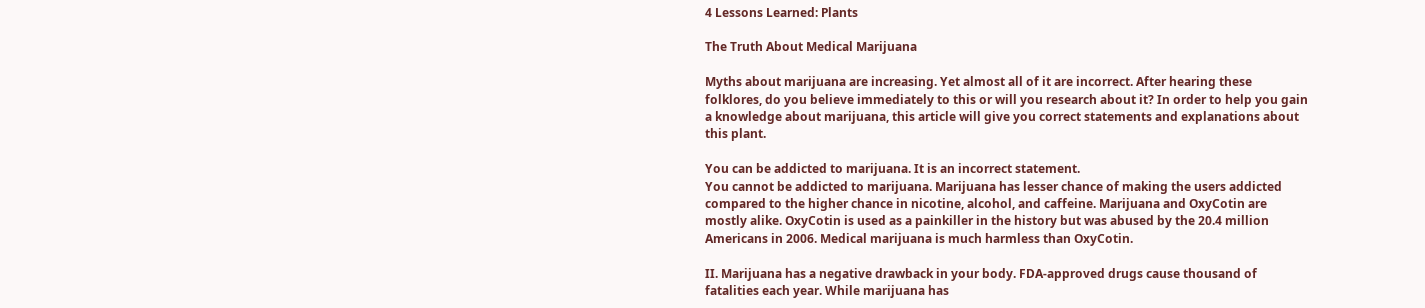4 Lessons Learned: Plants

The Truth About Medical Marijuana

Myths about marijuana are increasing. Yet almost all of it are incorrect. After hearing these folklores, do you believe immediately to this or will you research about it? In order to help you gain a knowledge about marijuana, this article will give you correct statements and explanations about this plant.

You can be addicted to marijuana. It is an incorrect statement.
You cannot be addicted to marijuana. Marijuana has lesser chance of making the users addicted compared to the higher chance in nicotine, alcohol, and caffeine. Marijuana and OxyCotin are mostly alike. OxyCotin is used as a painkiller in the history but was abused by the 20.4 million Americans in 2006. Medical marijuana is much harmless than OxyCotin.

II. Marijuana has a negative drawback in your body. FDA-approved drugs cause thousand of fatalities each year. While marijuana has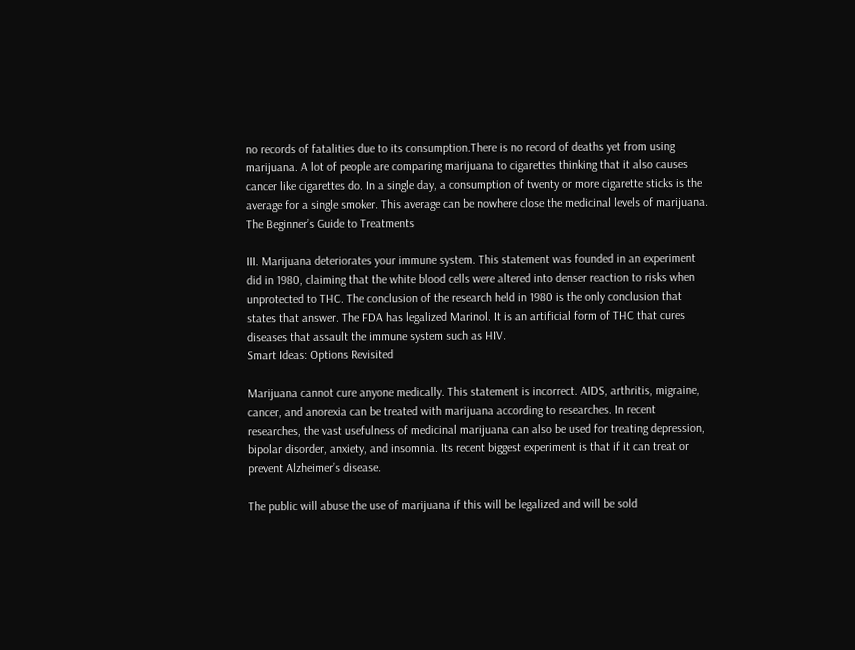no records of fatalities due to its consumption.There is no record of deaths yet from using marijuana. A lot of people are comparing marijuana to cigarettes thinking that it also causes cancer like cigarettes do. In a single day, a consumption of twenty or more cigarette sticks is the average for a single smoker. This average can be nowhere close the medicinal levels of marijuana.
The Beginner’s Guide to Treatments

III. Marijuana deteriorates your immune system. This statement was founded in an experiment did in 1980, claiming that the white blood cells were altered into denser reaction to risks when unprotected to THC. The conclusion of the research held in 1980 is the only conclusion that states that answer. The FDA has legalized Marinol. It is an artificial form of THC that cures diseases that assault the immune system such as HIV.
Smart Ideas: Options Revisited

Marijuana cannot cure anyone medically. This statement is incorrect. AIDS, arthritis, migraine, cancer, and anorexia can be treated with marijuana according to researches. In recent researches, the vast usefulness of medicinal marijuana can also be used for treating depression, bipolar disorder, anxiety, and insomnia. Its recent biggest experiment is that if it can treat or prevent Alzheimer’s disease.

The public will abuse the use of marijuana if this will be legalized and will be sold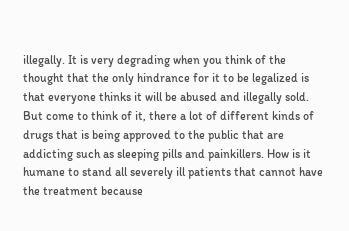illegally. It is very degrading when you think of the thought that the only hindrance for it to be legalized is that everyone thinks it will be abused and illegally sold. But come to think of it, there a lot of different kinds of drugs that is being approved to the public that are addicting such as sleeping pills and painkillers. How is it humane to stand all severely ill patients that cannot have the treatment because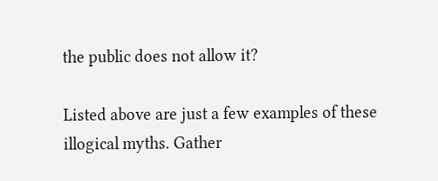the public does not allow it?

Listed above are just a few examples of these illogical myths. Gather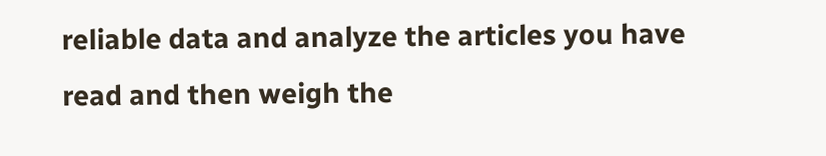reliable data and analyze the articles you have read and then weigh the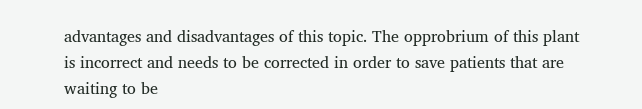advantages and disadvantages of this topic. The opprobrium of this plant is incorrect and needs to be corrected in order to save patients that are waiting to be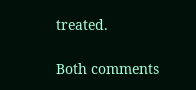treated.

Both comments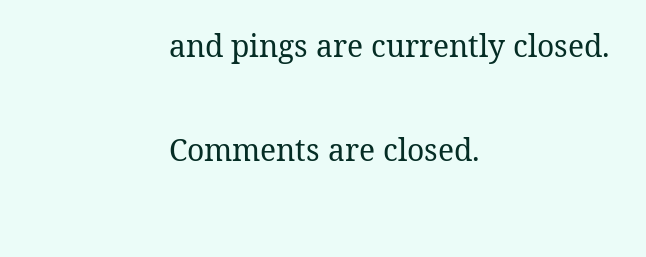and pings are currently closed.

Comments are closed.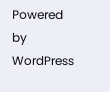Powered by WordPress